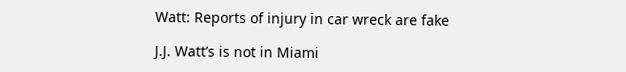Watt: Reports of injury in car wreck are fake

J.J. Watt’s is not in Miami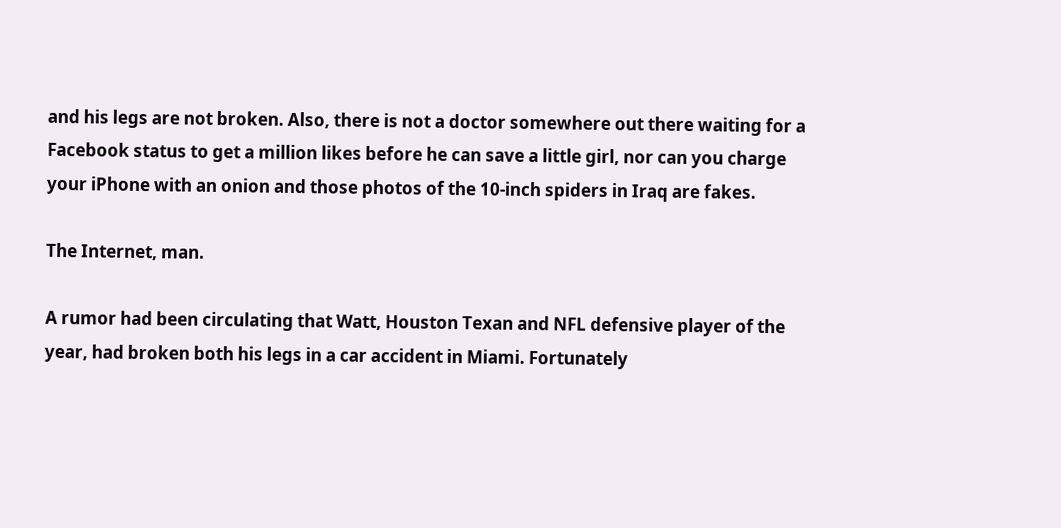and his legs are not broken. Also, there is not a doctor somewhere out there waiting for a Facebook status to get a million likes before he can save a little girl, nor can you charge your iPhone with an onion and those photos of the 10-inch spiders in Iraq are fakes.

The Internet, man.

A rumor had been circulating that Watt, Houston Texan and NFL defensive player of the year, had broken both his legs in a car accident in Miami. Fortunately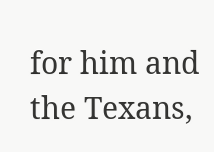for him and the Texans,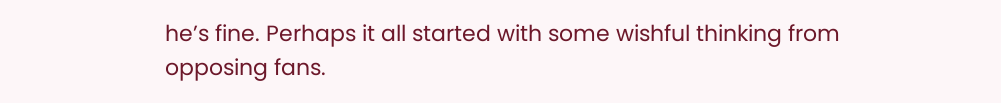he’s fine. Perhaps it all started with some wishful thinking from opposing fans.